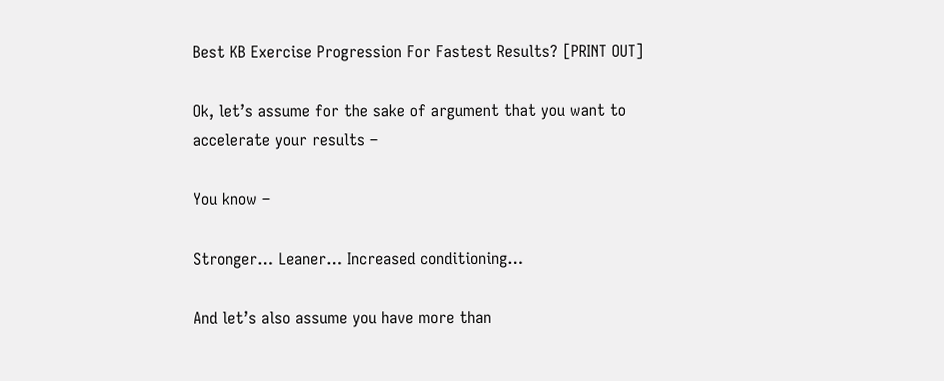Best KB Exercise Progression For Fastest Results? [PRINT OUT]

Ok, let’s assume for the sake of argument that you want to
accelerate your results –

You know –

Stronger… Leaner… Increased conditioning…

And let’s also assume you have more than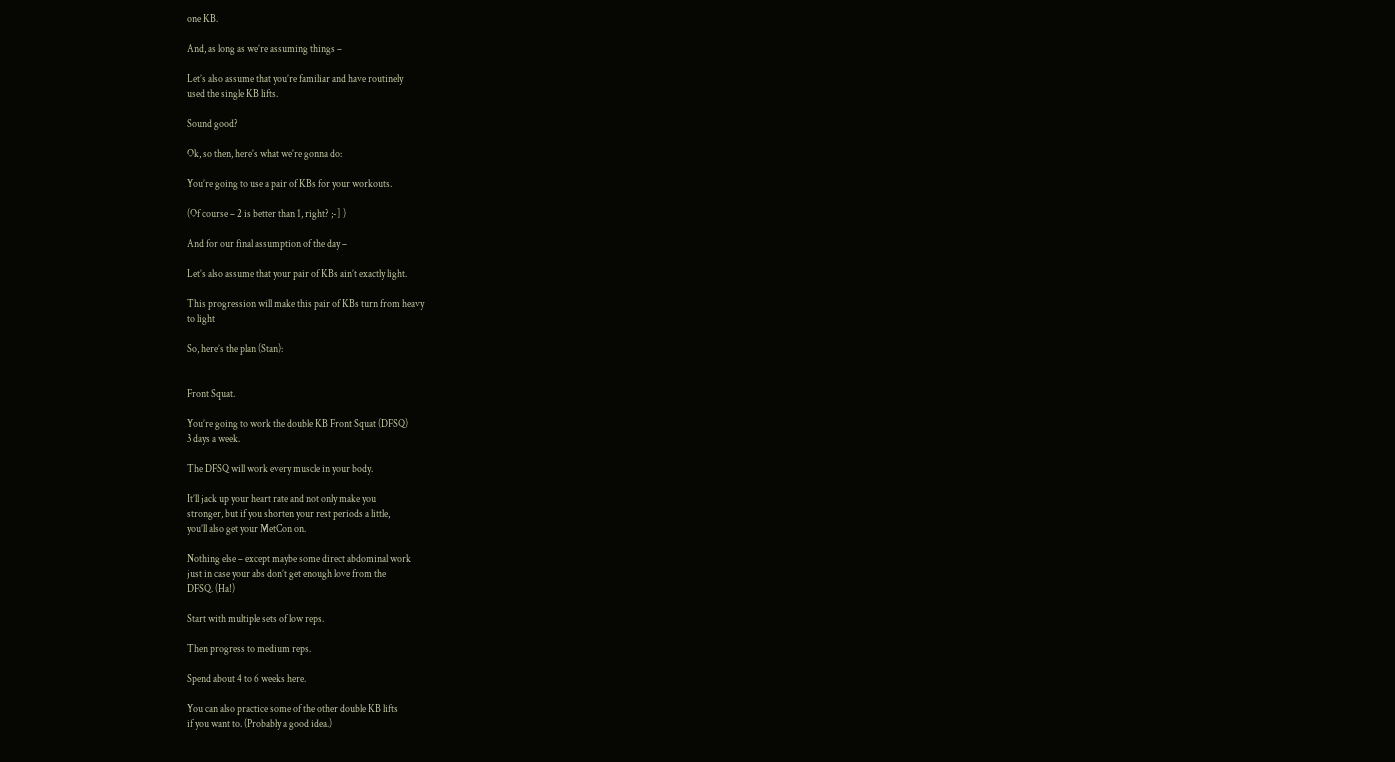one KB.

And, as long as we’re assuming things –

Let’s also assume that you’re familiar and have routinely
used the single KB lifts.

Sound good?

Ok, so then, here’s what we’re gonna do:

You’re going to use a pair of KBs for your workouts.

(Of course – 2 is better than 1, right? ;-] )

And for our final assumption of the day –

Let’s also assume that your pair of KBs ain’t exactly light.

This progression will make this pair of KBs turn from heavy
to light

So, here’s the plan (Stan):


Front Squat.

You’re going to work the double KB Front Squat (DFSQ)
3 days a week.

The DFSQ will work every muscle in your body.

It’ll jack up your heart rate and not only make you
stronger, but if you shorten your rest periods a little,
you’ll also get your MetCon on.

Nothing else – except maybe some direct abdominal work
just in case your abs don’t get enough love from the
DFSQ. (Ha!)

Start with multiple sets of low reps.

Then progress to medium reps.

Spend about 4 to 6 weeks here.

You can also practice some of the other double KB lifts
if you want to. (Probably a good idea.)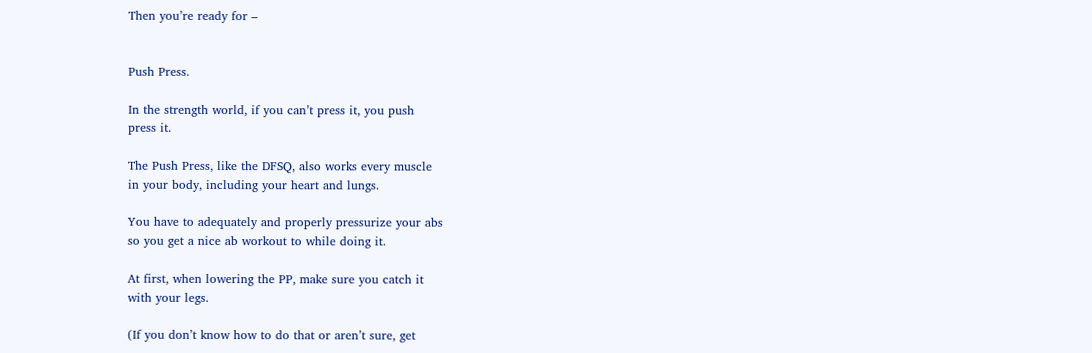Then you’re ready for –


Push Press.

In the strength world, if you can’t press it, you push
press it.

The Push Press, like the DFSQ, also works every muscle
in your body, including your heart and lungs.

You have to adequately and properly pressurize your abs
so you get a nice ab workout to while doing it.

At first, when lowering the PP, make sure you catch it
with your legs.

(If you don’t know how to do that or aren’t sure, get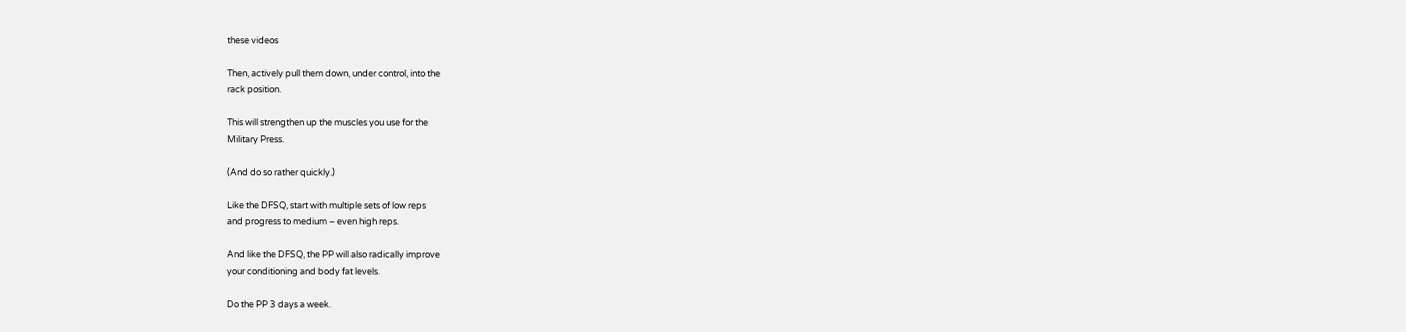these videos

Then, actively pull them down, under control, into the
rack position.

This will strengthen up the muscles you use for the
Military Press.

(And do so rather quickly.)

Like the DFSQ, start with multiple sets of low reps
and progress to medium – even high reps.

And like the DFSQ, the PP will also radically improve
your conditioning and body fat levels.

Do the PP 3 days a week.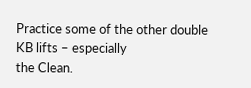Practice some of the other double KB lifts – especially
the Clean.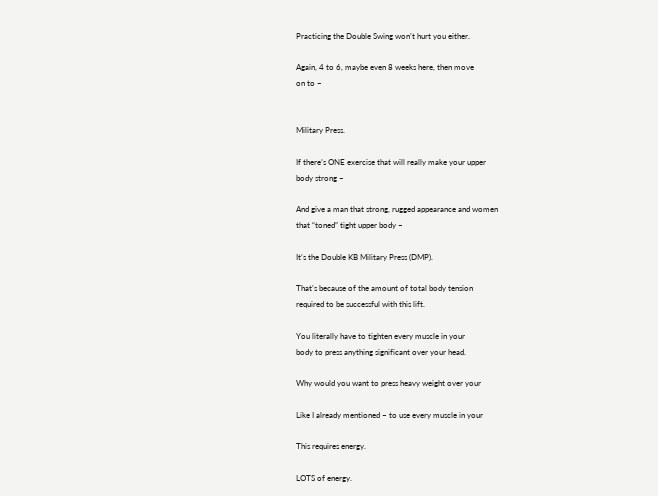Practicing the Double Swing won’t hurt you either.

Again, 4 to 6, maybe even 8 weeks here, then move
on to –


Military Press.

If there’s ONE exercise that will really make your upper
body strong –

And give a man that strong, rugged appearance and women
that “toned” tight upper body –

It’s the Double KB Military Press (DMP).

That’s because of the amount of total body tension
required to be successful with this lift.

You literally have to tighten every muscle in your
body to press anything significant over your head.

Why would you want to press heavy weight over your

Like I already mentioned – to use every muscle in your

This requires energy.

LOTS of energy.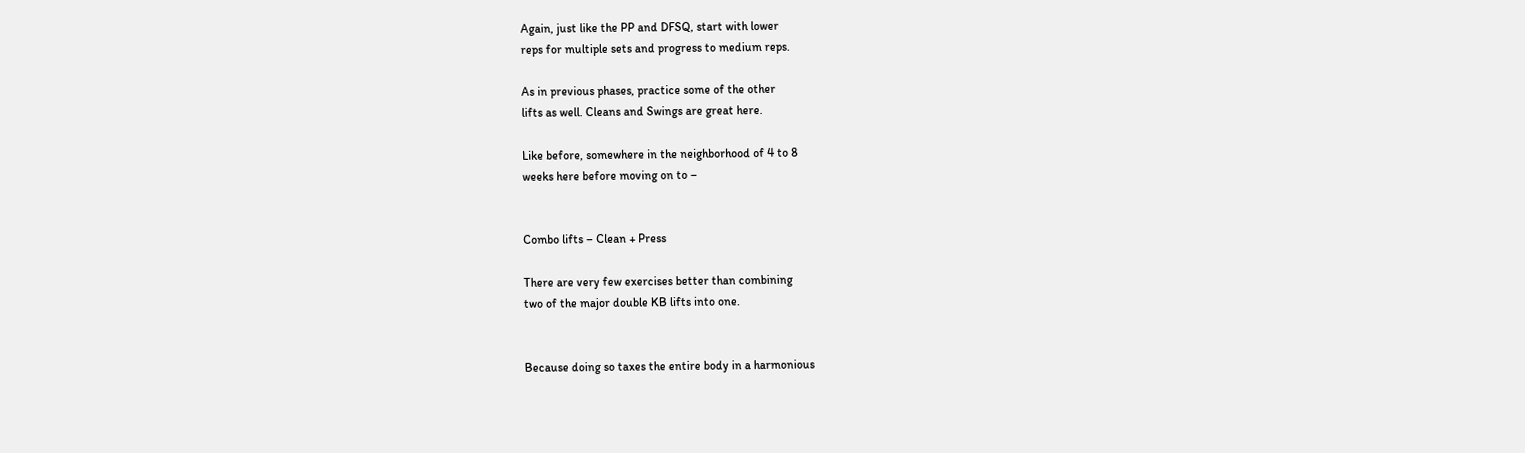Again, just like the PP and DFSQ, start with lower
reps for multiple sets and progress to medium reps.

As in previous phases, practice some of the other
lifts as well. Cleans and Swings are great here.

Like before, somewhere in the neighborhood of 4 to 8
weeks here before moving on to –


Combo lifts – Clean + Press

There are very few exercises better than combining
two of the major double KB lifts into one.


Because doing so taxes the entire body in a harmonious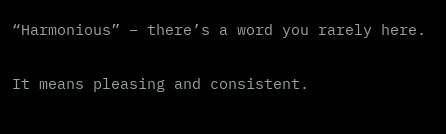“Harmonious” – there’s a word you rarely here.

It means pleasing and consistent.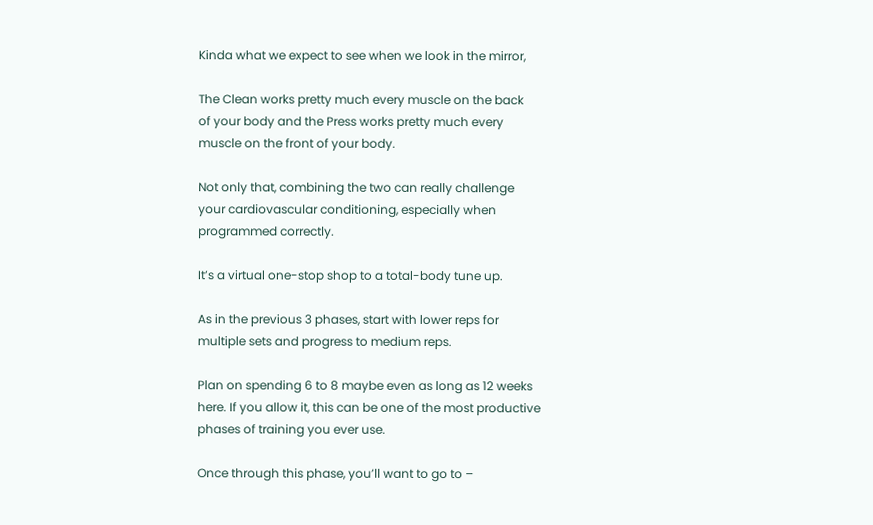Kinda what we expect to see when we look in the mirror,

The Clean works pretty much every muscle on the back
of your body and the Press works pretty much every
muscle on the front of your body.

Not only that, combining the two can really challenge
your cardiovascular conditioning, especially when
programmed correctly.

It’s a virtual one-stop shop to a total-body tune up.

As in the previous 3 phases, start with lower reps for
multiple sets and progress to medium reps.

Plan on spending 6 to 8 maybe even as long as 12 weeks
here. If you allow it, this can be one of the most productive
phases of training you ever use.

Once through this phase, you’ll want to go to –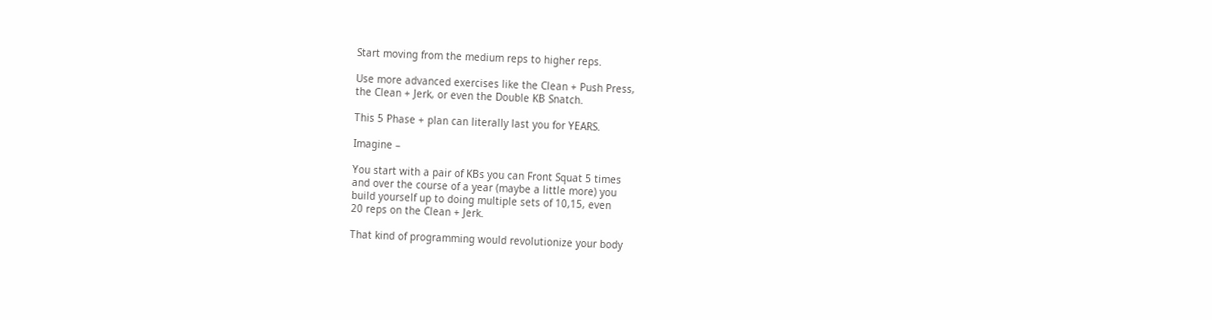Start moving from the medium reps to higher reps.

Use more advanced exercises like the Clean + Push Press,
the Clean + Jerk, or even the Double KB Snatch.

This 5 Phase + plan can literally last you for YEARS.

Imagine –

You start with a pair of KBs you can Front Squat 5 times
and over the course of a year (maybe a little more) you
build yourself up to doing multiple sets of 10,15, even
20 reps on the Clean + Jerk.

That kind of programming would revolutionize your body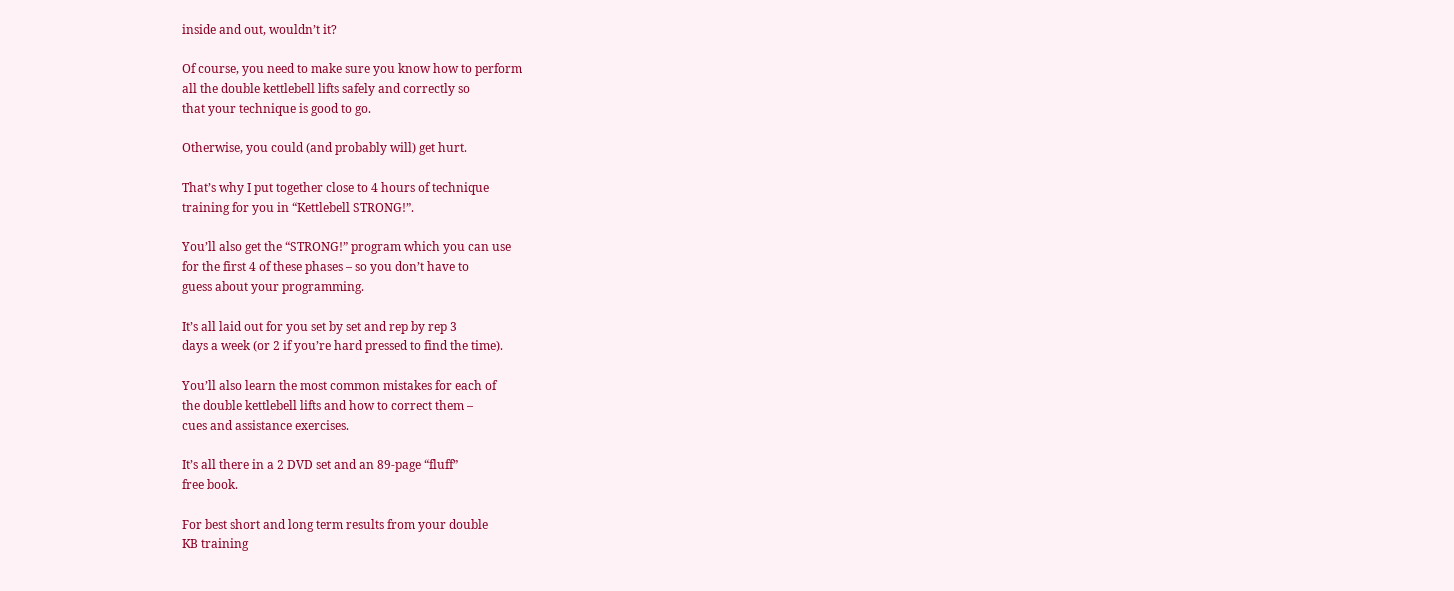inside and out, wouldn’t it?

Of course, you need to make sure you know how to perform
all the double kettlebell lifts safely and correctly so
that your technique is good to go.

Otherwise, you could (and probably will) get hurt.

That’s why I put together close to 4 hours of technique
training for you in “Kettlebell STRONG!”.

You’ll also get the “STRONG!” program which you can use
for the first 4 of these phases – so you don’t have to
guess about your programming.

It’s all laid out for you set by set and rep by rep 3
days a week (or 2 if you’re hard pressed to find the time).

You’ll also learn the most common mistakes for each of
the double kettlebell lifts and how to correct them –
cues and assistance exercises.

It’s all there in a 2 DVD set and an 89-page “fluff”
free book.

For best short and long term results from your double
KB training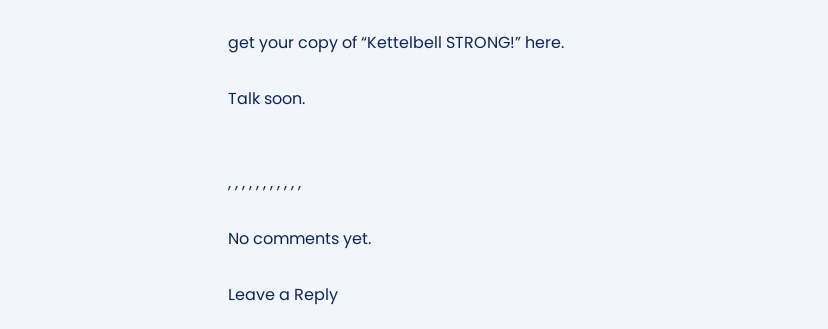get your copy of “Kettelbell STRONG!” here.

Talk soon.


, , , , , , , , , , ,

No comments yet.

Leave a Reply